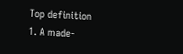Top definition
1. A made-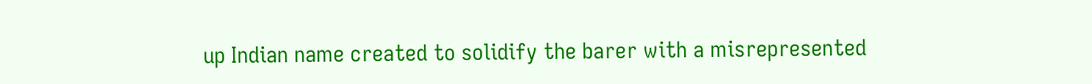up Indian name created to solidify the barer with a misrepresented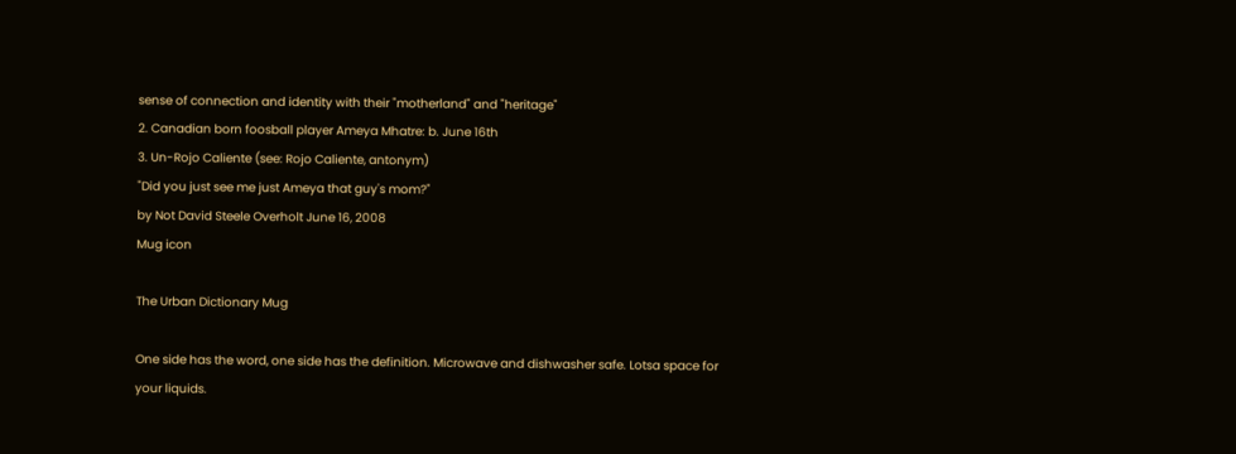sense of connection and identity with their "motherland" and "heritage"
2. Canadian born foosball player Ameya Mhatre: b. June 16th
3. Un-Rojo Caliente (see: Rojo Caliente, antonym)
"Did you just see me just Ameya that guy's mom?"
by Not David Steele Overholt June 16, 2008
Mug icon

The Urban Dictionary Mug

One side has the word, one side has the definition. Microwave and dishwasher safe. Lotsa space for your liquids.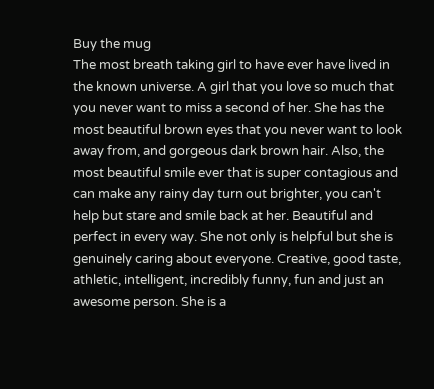Buy the mug
The most breath taking girl to have ever have lived in the known universe. A girl that you love so much that you never want to miss a second of her. She has the most beautiful brown eyes that you never want to look away from, and gorgeous dark brown hair. Also, the most beautiful smile ever that is super contagious and can make any rainy day turn out brighter, you can't help but stare and smile back at her. Beautiful and perfect in every way. She not only is helpful but she is genuinely caring about everyone. Creative, good taste, athletic, intelligent, incredibly funny, fun and just an awesome person. She is a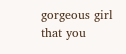gorgeous girl that you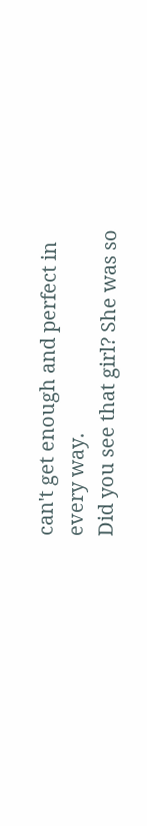can't get enough and perfect in every way.
Did you see that girl? She was so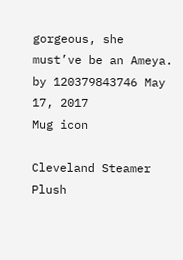gorgeous, she must’ve be an Ameya.
by 120379843746 May 17, 2017
Mug icon

Cleveland Steamer Plush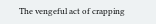The vengeful act of crapping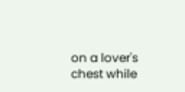on a lover's chest while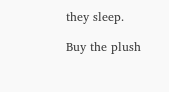they sleep.

Buy the plush